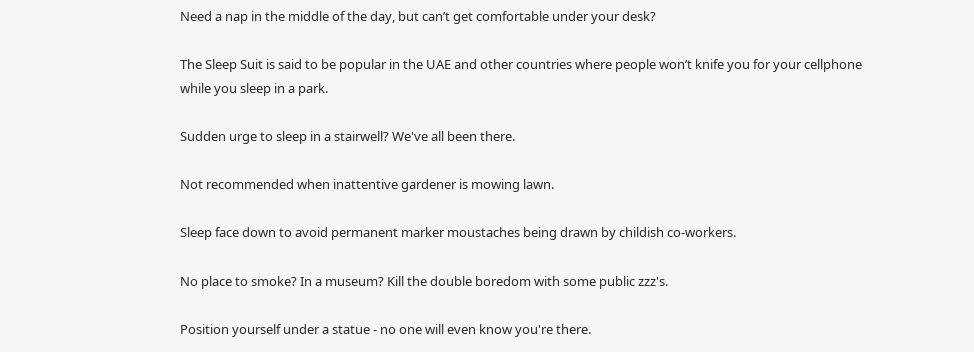Need a nap in the middle of the day, but can’t get comfortable under your desk?

The Sleep Suit is said to be popular in the UAE and other countries where people won’t knife you for your cellphone while you sleep in a park.

Sudden urge to sleep in a stairwell? We've all been there.

Not recommended when inattentive gardener is mowing lawn.

Sleep face down to avoid permanent marker moustaches being drawn by childish co-workers.

No place to smoke? In a museum? Kill the double boredom with some public zzz's.

Position yourself under a statue - no one will even know you're there.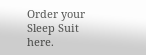Order your Sleep Suit here.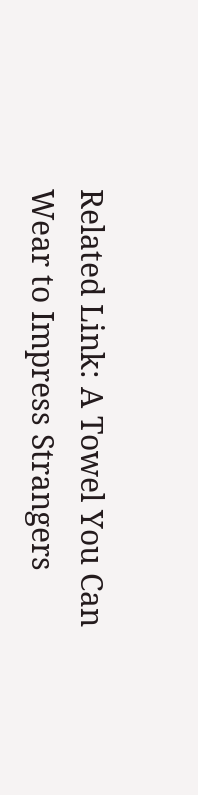Related Link: A Towel You Can Wear to Impress Strangers